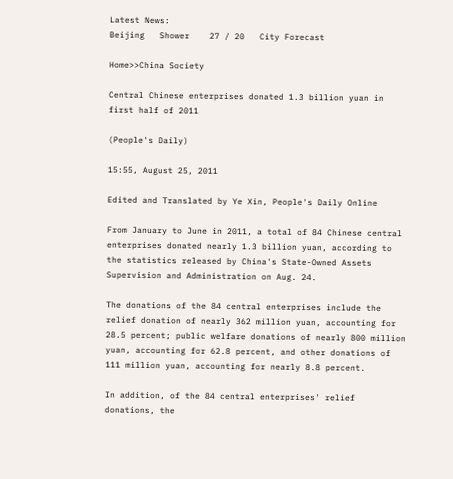Latest News:
Beijing   Shower    27 / 20   City Forecast

Home>>China Society

Central Chinese enterprises donated 1.3 billion yuan in first half of 2011

(People's Daily)

15:55, August 25, 2011

Edited and Translated by Ye Xin, People's Daily Online

From January to June in 2011, a total of 84 Chinese central enterprises donated nearly 1.3 billion yuan, according to the statistics released by China's State-Owned Assets Supervision and Administration on Aug. 24.

The donations of the 84 central enterprises include the relief donation of nearly 362 million yuan, accounting for 28.5 percent; public welfare donations of nearly 800 million yuan, accounting for 62.8 percent, and other donations of 111 million yuan, accounting for nearly 8.8 percent.

In addition, of the 84 central enterprises' relief donations, the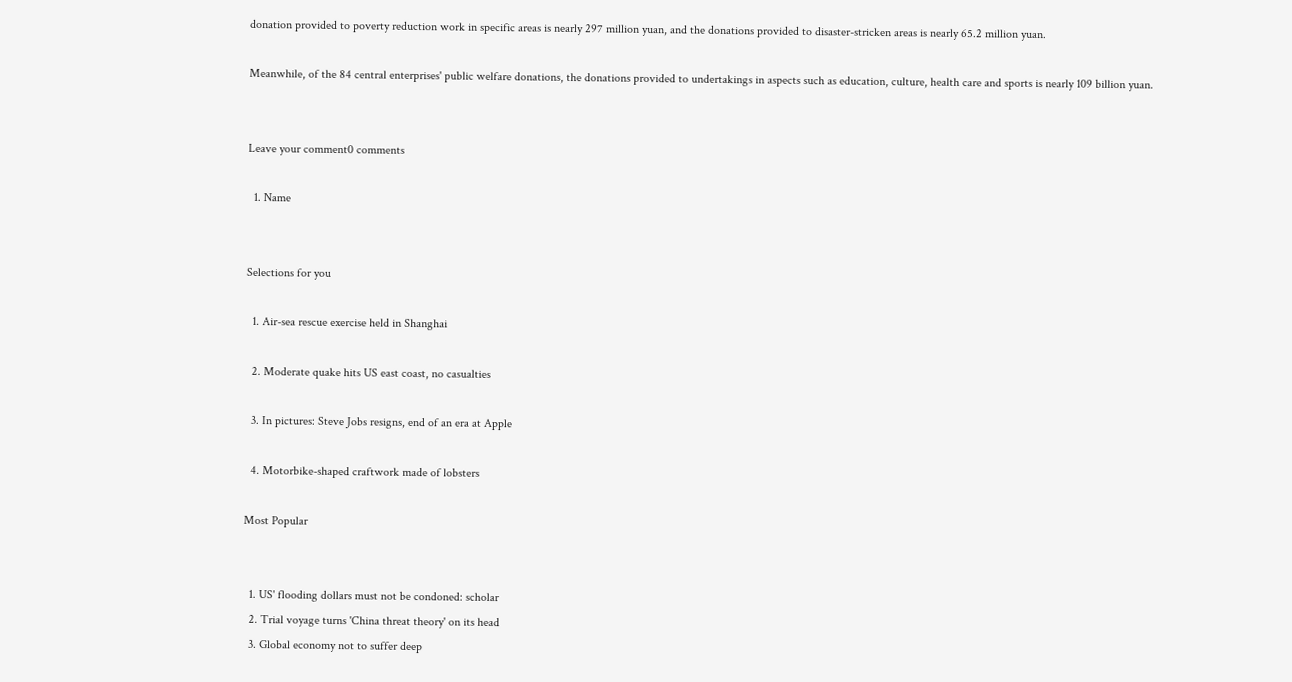donation provided to poverty reduction work in specific areas is nearly 297 million yuan, and the donations provided to disaster-stricken areas is nearly 65.2 million yuan.

Meanwhile, of the 84 central enterprises' public welfare donations, the donations provided to undertakings in aspects such as education, culture, health care and sports is nearly 109 billion yuan.


Leave your comment0 comments

  1. Name


Selections for you

  1. Air-sea rescue exercise held in Shanghai

  2. Moderate quake hits US east coast, no casualties

  3. In pictures: Steve Jobs resigns, end of an era at Apple

  4. Motorbike-shaped craftwork made of lobsters

Most Popular


  1. US' flooding dollars must not be condoned: scholar
  2. Trial voyage turns 'China threat theory' on its head
  3. Global economy not to suffer deep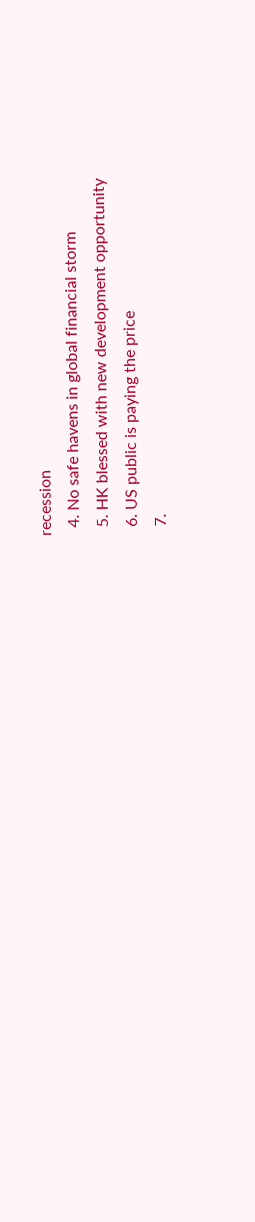recession
  4. No safe havens in global financial storm
  5. HK blessed with new development opportunity
  6. US public is paying the price
  7.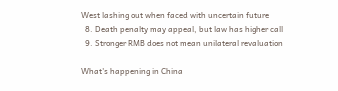West lashing out when faced with uncertain future
  8. Death penalty may appeal, but law has higher call
  9. Stronger RMB does not mean unilateral revaluation

What's happening in China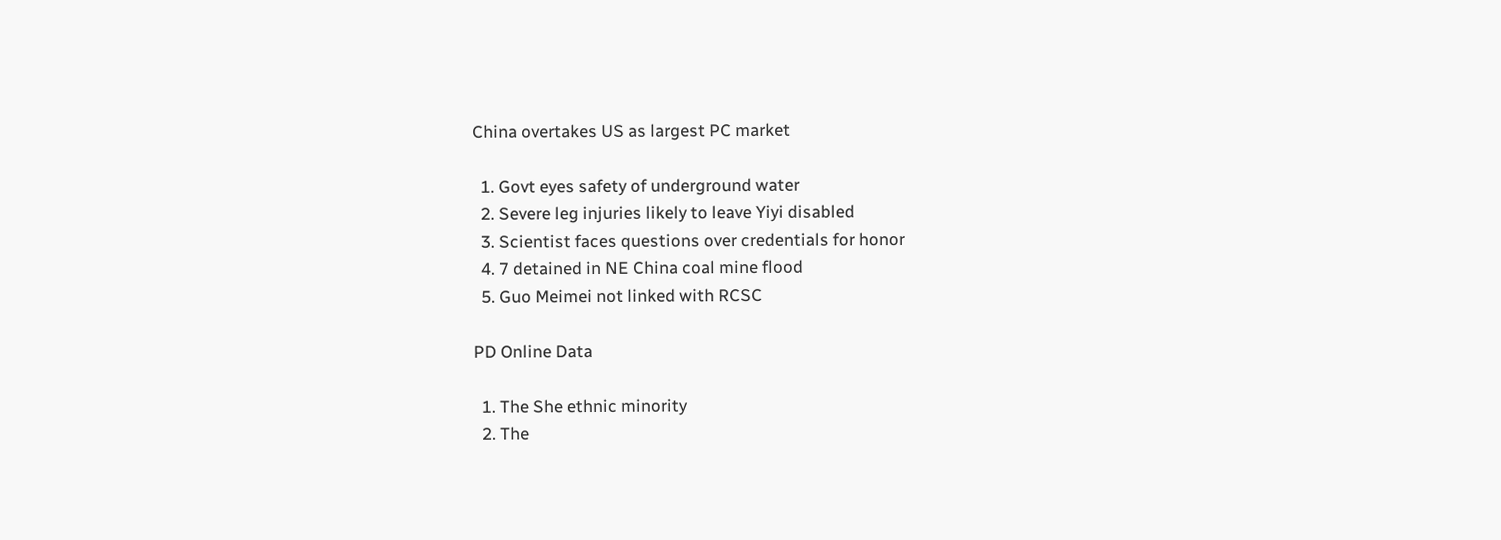China overtakes US as largest PC market

  1. Govt eyes safety of underground water
  2. Severe leg injuries likely to leave Yiyi disabled
  3. Scientist faces questions over credentials for honor
  4. 7 detained in NE China coal mine flood
  5. Guo Meimei not linked with RCSC

PD Online Data

  1. The She ethnic minority
  2. The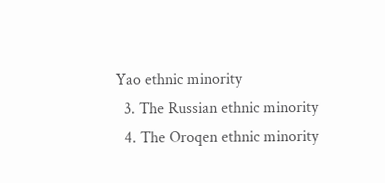Yao ethnic minority
  3. The Russian ethnic minority
  4. The Oroqen ethnic minority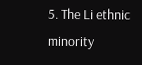5. The Li ethnic minority